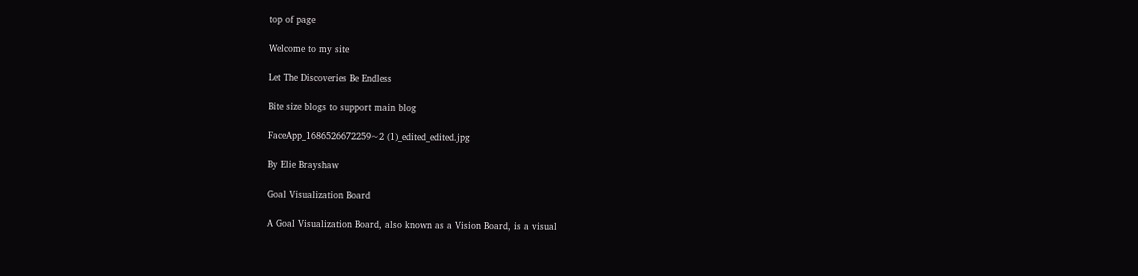top of page

Welcome to my site

Let The Discoveries Be Endless

Bite size blogs to support main blog

FaceApp_1686526672259~2 (1)_edited_edited.jpg

By Elie Brayshaw

Goal Visualization Board

A Goal Visualization Board, also known as a Vision Board, is a visual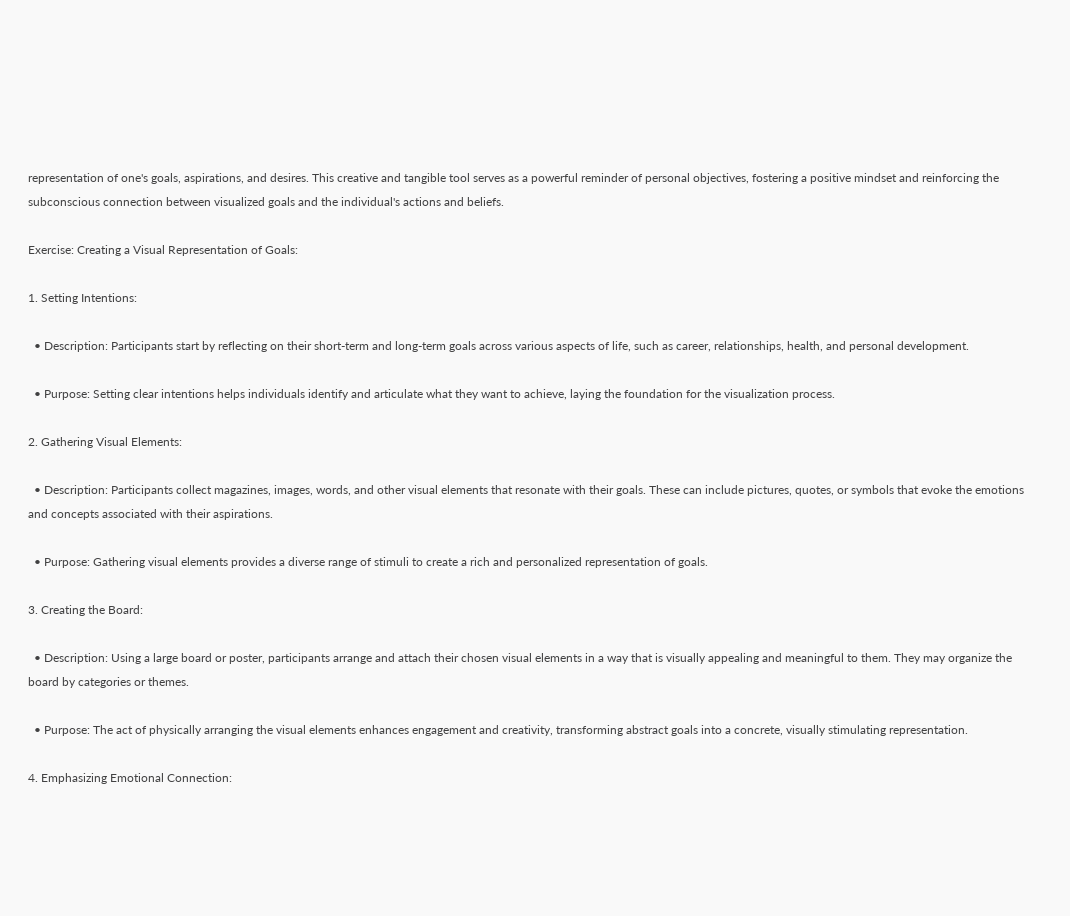representation of one's goals, aspirations, and desires. This creative and tangible tool serves as a powerful reminder of personal objectives, fostering a positive mindset and reinforcing the subconscious connection between visualized goals and the individual's actions and beliefs.

Exercise: Creating a Visual Representation of Goals:

1. Setting Intentions:

  • Description: Participants start by reflecting on their short-term and long-term goals across various aspects of life, such as career, relationships, health, and personal development.

  • Purpose: Setting clear intentions helps individuals identify and articulate what they want to achieve, laying the foundation for the visualization process.

2. Gathering Visual Elements:

  • Description: Participants collect magazines, images, words, and other visual elements that resonate with their goals. These can include pictures, quotes, or symbols that evoke the emotions and concepts associated with their aspirations.

  • Purpose: Gathering visual elements provides a diverse range of stimuli to create a rich and personalized representation of goals.

3. Creating the Board:

  • Description: Using a large board or poster, participants arrange and attach their chosen visual elements in a way that is visually appealing and meaningful to them. They may organize the board by categories or themes.

  • Purpose: The act of physically arranging the visual elements enhances engagement and creativity, transforming abstract goals into a concrete, visually stimulating representation.

4. Emphasizing Emotional Connection: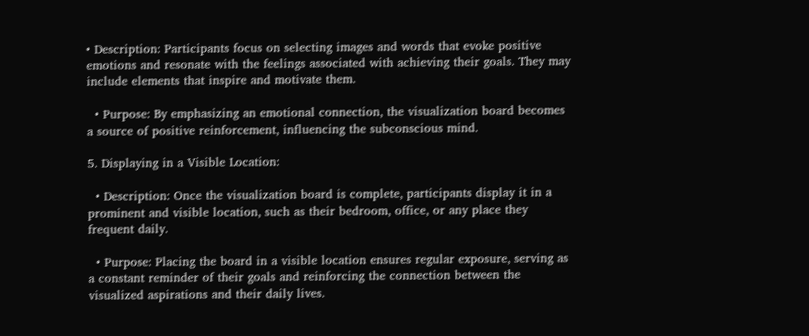• Description: Participants focus on selecting images and words that evoke positive emotions and resonate with the feelings associated with achieving their goals. They may include elements that inspire and motivate them.

  • Purpose: By emphasizing an emotional connection, the visualization board becomes a source of positive reinforcement, influencing the subconscious mind.

5. Displaying in a Visible Location:

  • Description: Once the visualization board is complete, participants display it in a prominent and visible location, such as their bedroom, office, or any place they frequent daily.

  • Purpose: Placing the board in a visible location ensures regular exposure, serving as a constant reminder of their goals and reinforcing the connection between the visualized aspirations and their daily lives.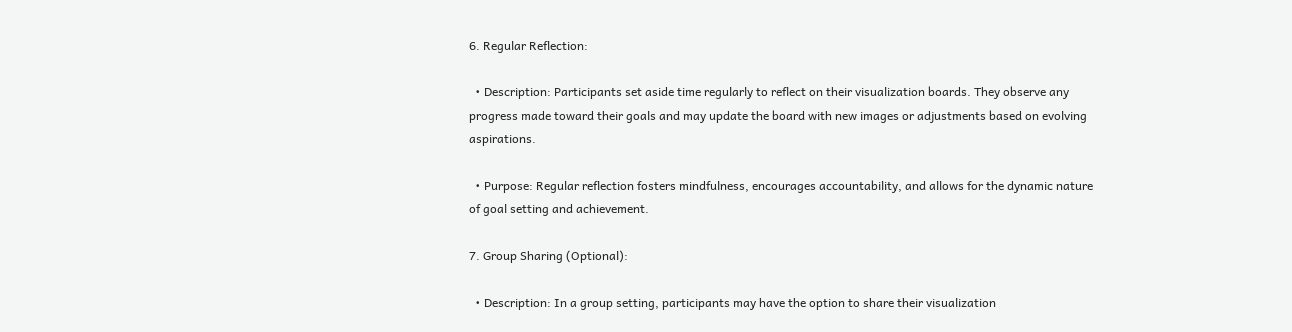6. Regular Reflection:

  • Description: Participants set aside time regularly to reflect on their visualization boards. They observe any progress made toward their goals and may update the board with new images or adjustments based on evolving aspirations.

  • Purpose: Regular reflection fosters mindfulness, encourages accountability, and allows for the dynamic nature of goal setting and achievement.

7. Group Sharing (Optional):

  • Description: In a group setting, participants may have the option to share their visualization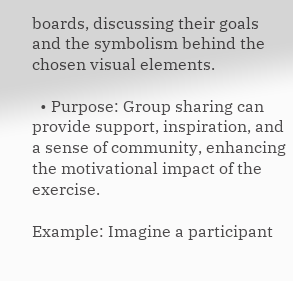boards, discussing their goals and the symbolism behind the chosen visual elements.

  • Purpose: Group sharing can provide support, inspiration, and a sense of community, enhancing the motivational impact of the exercise.

Example: Imagine a participant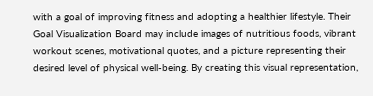with a goal of improving fitness and adopting a healthier lifestyle. Their Goal Visualization Board may include images of nutritious foods, vibrant workout scenes, motivational quotes, and a picture representing their desired level of physical well-being. By creating this visual representation,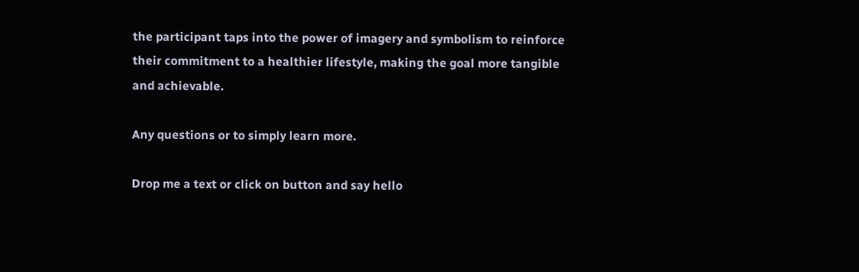the participant taps into the power of imagery and symbolism to reinforce their commitment to a healthier lifestyle, making the goal more tangible and achievable.

Any questions or to simply learn more.

Drop me a text or click on button and say hello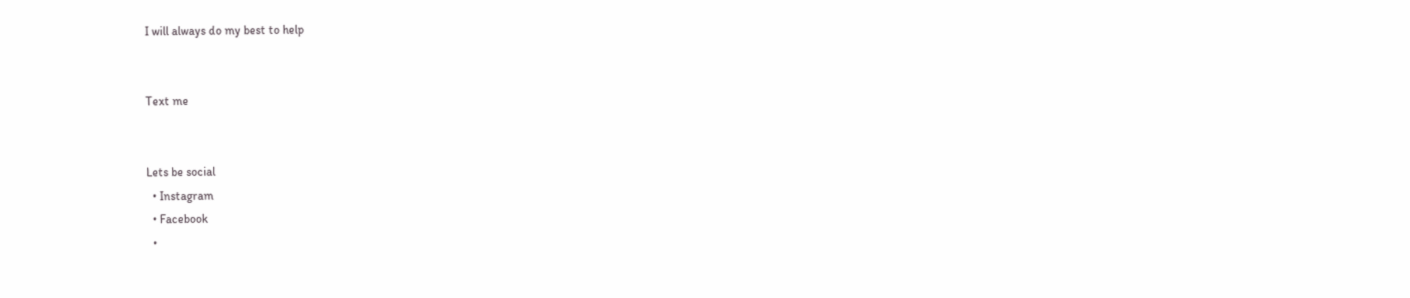I will always do my best to help


Text me


Lets be social
  • Instagram
  • Facebook
  •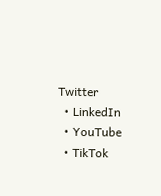Twitter
  • LinkedIn
  • YouTube
  • TikTok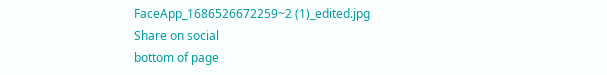FaceApp_1686526672259~2 (1)_edited.jpg
Share on social
bottom of page